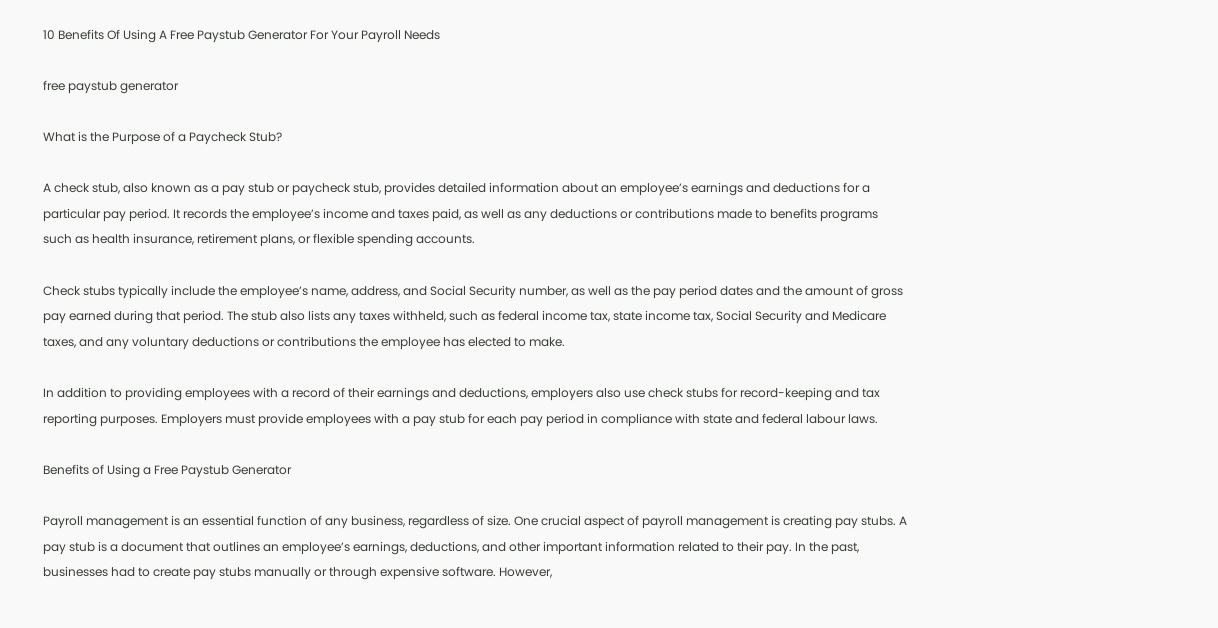10 Benefits Of Using A Free Paystub Generator For Your Payroll Needs

free paystub generator

What is the Purpose of a Paycheck Stub?

A check stub, also known as a pay stub or paycheck stub, provides detailed information about an employee’s earnings and deductions for a particular pay period. It records the employee’s income and taxes paid, as well as any deductions or contributions made to benefits programs such as health insurance, retirement plans, or flexible spending accounts.

Check stubs typically include the employee’s name, address, and Social Security number, as well as the pay period dates and the amount of gross pay earned during that period. The stub also lists any taxes withheld, such as federal income tax, state income tax, Social Security and Medicare taxes, and any voluntary deductions or contributions the employee has elected to make.

In addition to providing employees with a record of their earnings and deductions, employers also use check stubs for record-keeping and tax reporting purposes. Employers must provide employees with a pay stub for each pay period in compliance with state and federal labour laws.

Benefits of Using a Free Paystub Generator

Payroll management is an essential function of any business, regardless of size. One crucial aspect of payroll management is creating pay stubs. A pay stub is a document that outlines an employee’s earnings, deductions, and other important information related to their pay. In the past, businesses had to create pay stubs manually or through expensive software. However,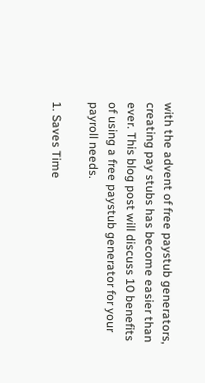with the advent of free paystub generators, creating pay stubs has become easier than ever. This blog post will discuss 10 benefits of using a free paystub generator for your payroll needs.

1. Saves Time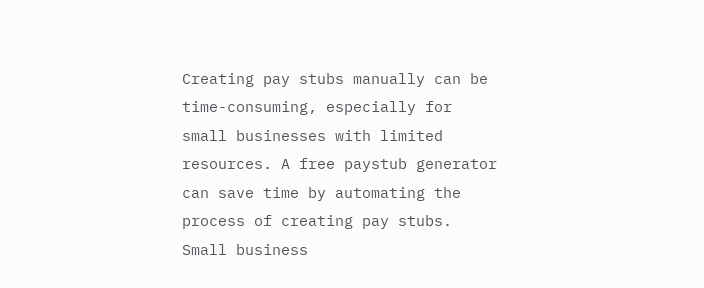Creating pay stubs manually can be time-consuming, especially for small businesses with limited resources. A free paystub generator can save time by automating the process of creating pay stubs. Small business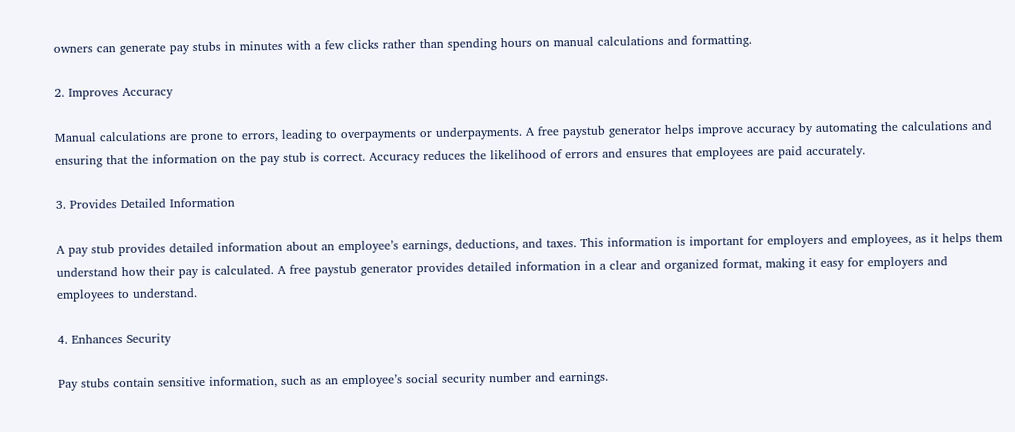owners can generate pay stubs in minutes with a few clicks rather than spending hours on manual calculations and formatting.

2. Improves Accuracy

Manual calculations are prone to errors, leading to overpayments or underpayments. A free paystub generator helps improve accuracy by automating the calculations and ensuring that the information on the pay stub is correct. Accuracy reduces the likelihood of errors and ensures that employees are paid accurately.

3. Provides Detailed Information

A pay stub provides detailed information about an employee’s earnings, deductions, and taxes. This information is important for employers and employees, as it helps them understand how their pay is calculated. A free paystub generator provides detailed information in a clear and organized format, making it easy for employers and employees to understand.

4. Enhances Security

Pay stubs contain sensitive information, such as an employee’s social security number and earnings.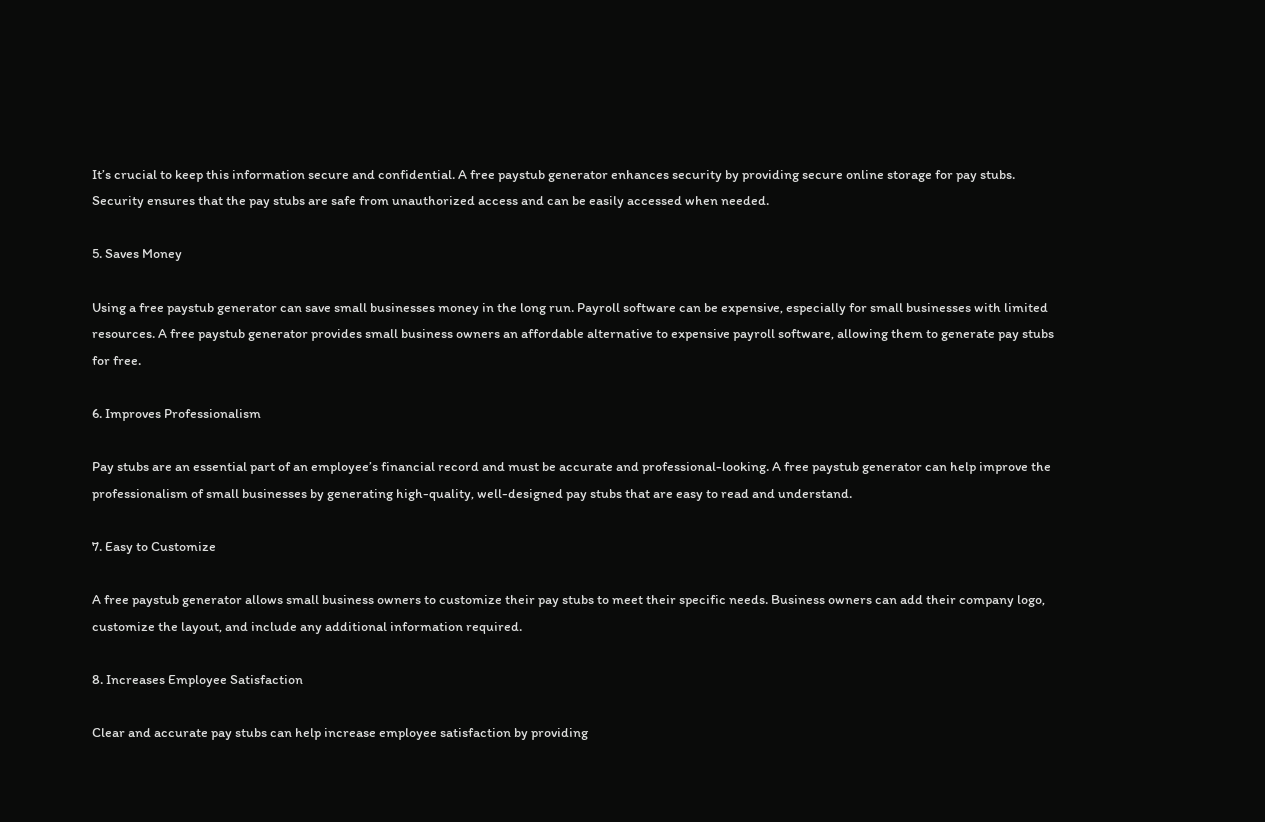It’s crucial to keep this information secure and confidential. A free paystub generator enhances security by providing secure online storage for pay stubs. Security ensures that the pay stubs are safe from unauthorized access and can be easily accessed when needed.

5. Saves Money

Using a free paystub generator can save small businesses money in the long run. Payroll software can be expensive, especially for small businesses with limited resources. A free paystub generator provides small business owners an affordable alternative to expensive payroll software, allowing them to generate pay stubs for free.

6. Improves Professionalism

Pay stubs are an essential part of an employee’s financial record and must be accurate and professional-looking. A free paystub generator can help improve the professionalism of small businesses by generating high-quality, well-designed pay stubs that are easy to read and understand.

7. Easy to Customize

A free paystub generator allows small business owners to customize their pay stubs to meet their specific needs. Business owners can add their company logo, customize the layout, and include any additional information required.

8. Increases Employee Satisfaction

Clear and accurate pay stubs can help increase employee satisfaction by providing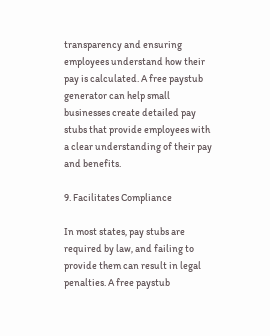transparency and ensuring employees understand how their pay is calculated. A free paystub generator can help small businesses create detailed pay stubs that provide employees with a clear understanding of their pay and benefits.

9. Facilitates Compliance

In most states, pay stubs are required by law, and failing to provide them can result in legal penalties. A free paystub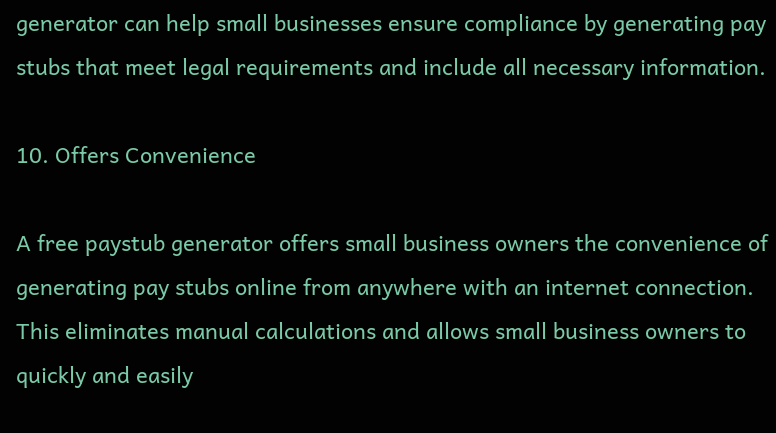generator can help small businesses ensure compliance by generating pay stubs that meet legal requirements and include all necessary information.

10. Offers Convenience

A free paystub generator offers small business owners the convenience of generating pay stubs online from anywhere with an internet connection. This eliminates manual calculations and allows small business owners to quickly and easily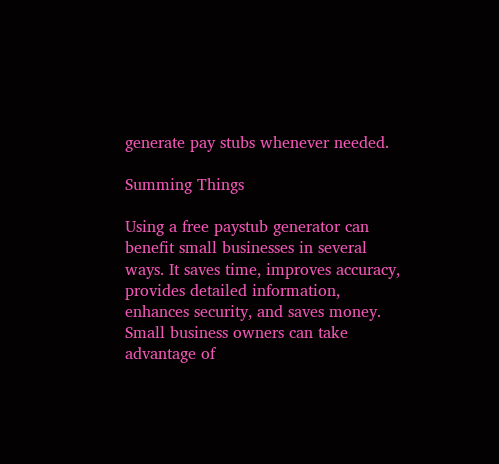generate pay stubs whenever needed.

Summing Things

Using a free paystub generator can benefit small businesses in several ways. It saves time, improves accuracy, provides detailed information, enhances security, and saves money. Small business owners can take advantage of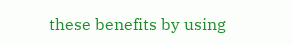these benefits by using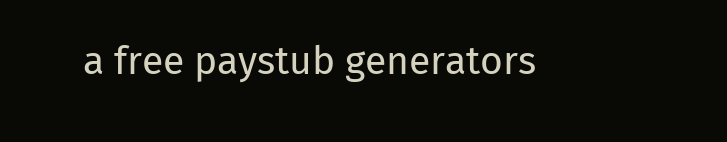a free paystub generators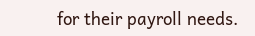for their payroll needs.